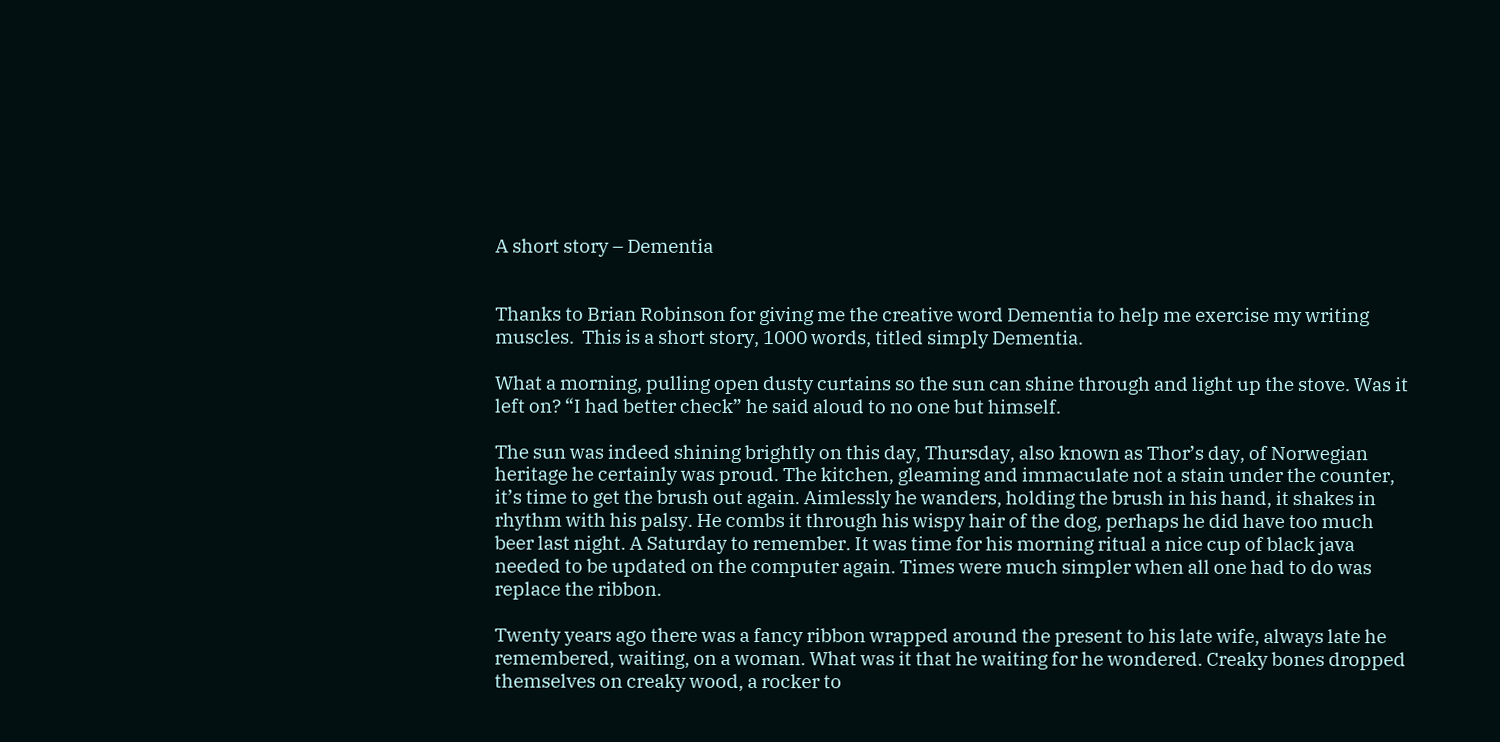A short story – Dementia


Thanks to Brian Robinson for giving me the creative word Dementia to help me exercise my writing muscles.  This is a short story, 1000 words, titled simply Dementia.

What a morning, pulling open dusty curtains so the sun can shine through and light up the stove. Was it left on? “I had better check” he said aloud to no one but himself.

The sun was indeed shining brightly on this day, Thursday, also known as Thor’s day, of Norwegian heritage he certainly was proud. The kitchen, gleaming and immaculate not a stain under the counter, it’s time to get the brush out again. Aimlessly he wanders, holding the brush in his hand, it shakes in rhythm with his palsy. He combs it through his wispy hair of the dog, perhaps he did have too much beer last night. A Saturday to remember. It was time for his morning ritual a nice cup of black java needed to be updated on the computer again. Times were much simpler when all one had to do was replace the ribbon.

Twenty years ago there was a fancy ribbon wrapped around the present to his late wife, always late he remembered, waiting, on a woman. What was it that he waiting for he wondered. Creaky bones dropped themselves on creaky wood, a rocker to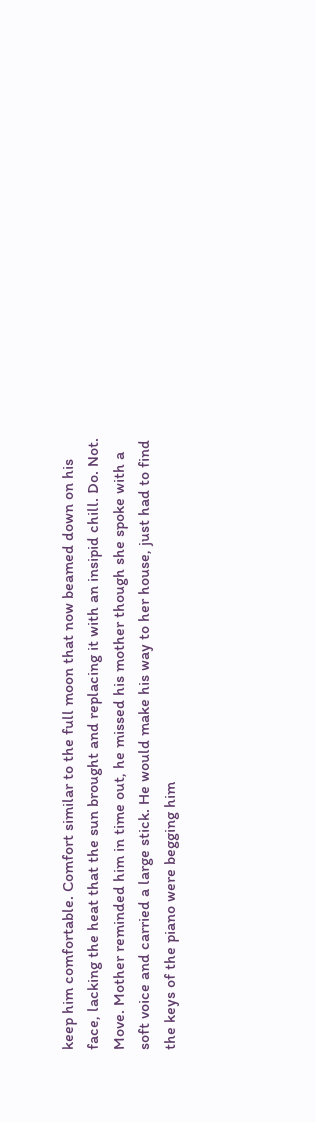keep him comfortable. Comfort similar to the full moon that now beamed down on his face, lacking the heat that the sun brought and replacing it with an insipid chill. Do. Not. Move. Mother reminded him in time out, he missed his mother though she spoke with a soft voice and carried a large stick. He would make his way to her house, just had to find the keys of the piano were begging him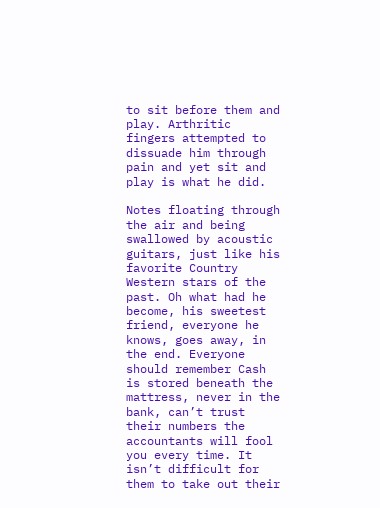to sit before them and play. Arthritic fingers attempted to dissuade him through pain and yet sit and play is what he did.

Notes floating through the air and being swallowed by acoustic guitars, just like his favorite Country Western stars of the past. Oh what had he become, his sweetest friend, everyone he knows, goes away, in the end. Everyone should remember Cash is stored beneath the mattress, never in the bank, can’t trust their numbers the accountants will fool you every time. It isn’t difficult for them to take out their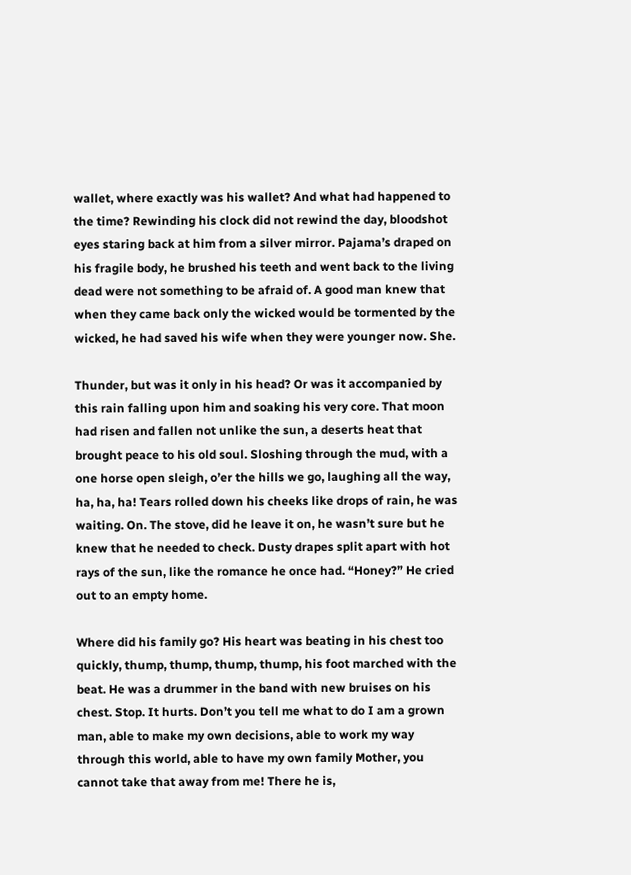wallet, where exactly was his wallet? And what had happened to the time? Rewinding his clock did not rewind the day, bloodshot eyes staring back at him from a silver mirror. Pajama’s draped on his fragile body, he brushed his teeth and went back to the living dead were not something to be afraid of. A good man knew that when they came back only the wicked would be tormented by the wicked, he had saved his wife when they were younger now. She.

Thunder, but was it only in his head? Or was it accompanied by this rain falling upon him and soaking his very core. That moon had risen and fallen not unlike the sun, a deserts heat that brought peace to his old soul. Sloshing through the mud, with a one horse open sleigh, o’er the hills we go, laughing all the way, ha, ha, ha! Tears rolled down his cheeks like drops of rain, he was waiting. On. The stove, did he leave it on, he wasn’t sure but he knew that he needed to check. Dusty drapes split apart with hot rays of the sun, like the romance he once had. “Honey?” He cried out to an empty home.

Where did his family go? His heart was beating in his chest too quickly, thump, thump, thump, thump, his foot marched with the beat. He was a drummer in the band with new bruises on his chest. Stop. It hurts. Don’t you tell me what to do I am a grown man, able to make my own decisions, able to work my way through this world, able to have my own family Mother, you cannot take that away from me! There he is,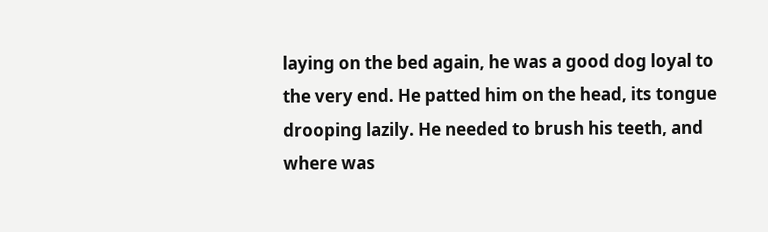laying on the bed again, he was a good dog loyal to the very end. He patted him on the head, its tongue drooping lazily. He needed to brush his teeth, and where was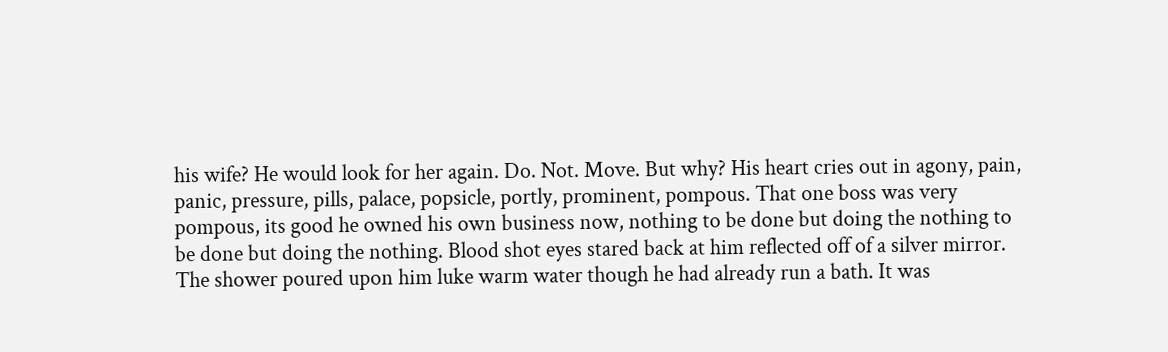his wife? He would look for her again. Do. Not. Move. But why? His heart cries out in agony, pain, panic, pressure, pills, palace, popsicle, portly, prominent, pompous. That one boss was very pompous, its good he owned his own business now, nothing to be done but doing the nothing to be done but doing the nothing. Blood shot eyes stared back at him reflected off of a silver mirror. The shower poured upon him luke warm water though he had already run a bath. It was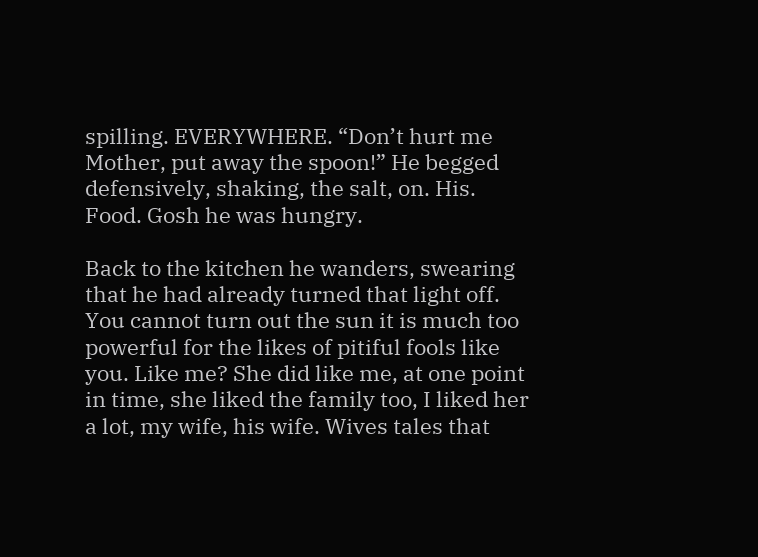spilling. EVERYWHERE. “Don’t hurt me Mother, put away the spoon!” He begged defensively, shaking, the salt, on. His. Food. Gosh he was hungry.

Back to the kitchen he wanders, swearing that he had already turned that light off. You cannot turn out the sun it is much too powerful for the likes of pitiful fools like you. Like me? She did like me, at one point in time, she liked the family too, I liked her a lot, my wife, his wife. Wives tales that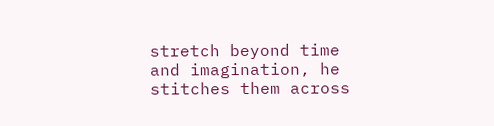stretch beyond time and imagination, he stitches them across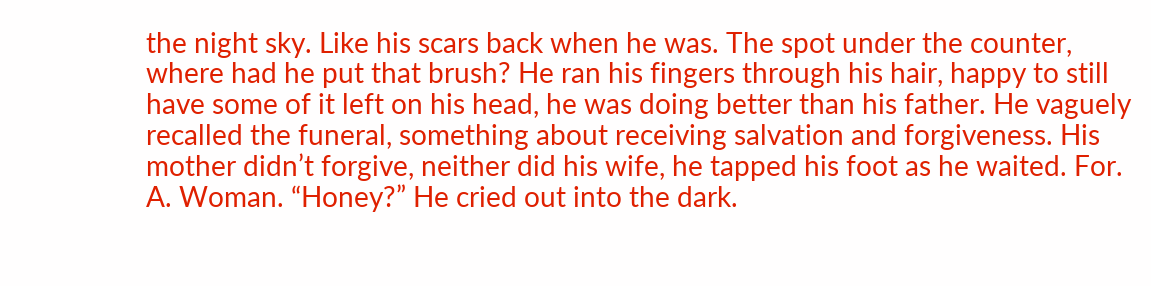the night sky. Like his scars back when he was. The spot under the counter, where had he put that brush? He ran his fingers through his hair, happy to still have some of it left on his head, he was doing better than his father. He vaguely recalled the funeral, something about receiving salvation and forgiveness. His mother didn’t forgive, neither did his wife, he tapped his foot as he waited. For. A. Woman. “Honey?” He cried out into the dark.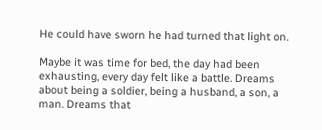He could have sworn he had turned that light on.

Maybe it was time for bed, the day had been exhausting, every day felt like a battle. Dreams about being a soldier, being a husband, a son, a man. Dreams that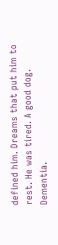defined him. Dreams that put him to rest. He was tired. A good dog. Dementia.